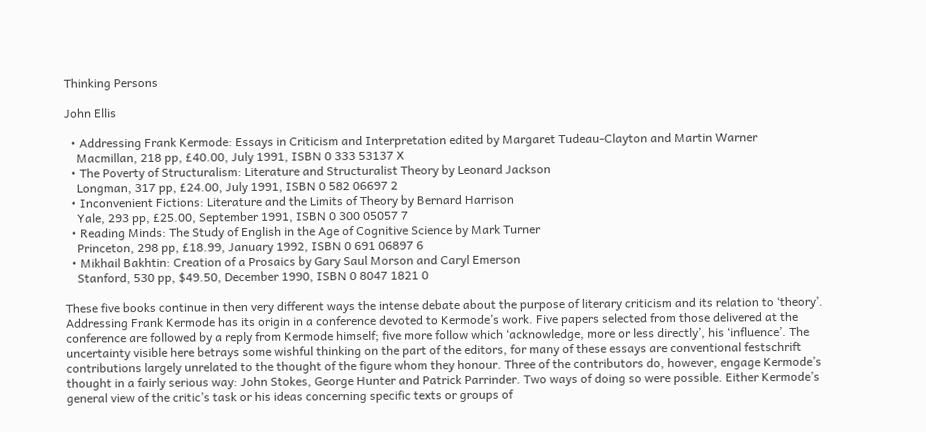Thinking Persons

John Ellis

  • Addressing Frank Kermode: Essays in Criticism and Interpretation edited by Margaret Tudeau-Clayton and Martin Warner
    Macmillan, 218 pp, £40.00, July 1991, ISBN 0 333 53137 X
  • The Poverty of Structuralism: Literature and Structuralist Theory by Leonard Jackson
    Longman, 317 pp, £24.00, July 1991, ISBN 0 582 06697 2
  • Inconvenient Fictions: Literature and the Limits of Theory by Bernard Harrison
    Yale, 293 pp, £25.00, September 1991, ISBN 0 300 05057 7
  • Reading Minds: The Study of English in the Age of Cognitive Science by Mark Turner
    Princeton, 298 pp, £18.99, January 1992, ISBN 0 691 06897 6
  • Mikhail Bakhtin: Creation of a Prosaics by Gary Saul Morson and Caryl Emerson
    Stanford, 530 pp, $49.50, December 1990, ISBN 0 8047 1821 0

These five books continue in then very different ways the intense debate about the purpose of literary criticism and its relation to ‘theory’. Addressing Frank Kermode has its origin in a conference devoted to Kermode’s work. Five papers selected from those delivered at the conference are followed by a reply from Kermode himself; five more follow which ‘acknowledge, more or less directly’, his ‘influence’. The uncertainty visible here betrays some wishful thinking on the part of the editors, for many of these essays are conventional festschrift contributions largely unrelated to the thought of the figure whom they honour. Three of the contributors do, however, engage Kermode’s thought in a fairly serious way: John Stokes, George Hunter and Patrick Parrinder. Two ways of doing so were possible. Either Kermode’s general view of the critic’s task or his ideas concerning specific texts or groups of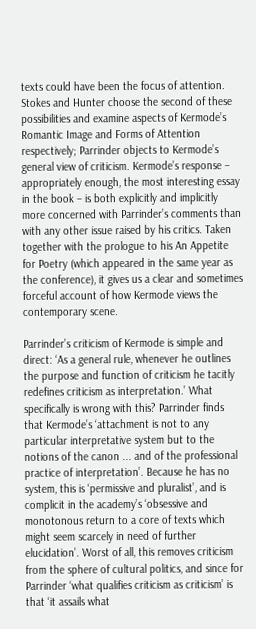texts could have been the focus of attention. Stokes and Hunter choose the second of these possibilities and examine aspects of Kermode’s Romantic Image and Forms of Attention respectively; Parrinder objects to Kermode’s general view of criticism. Kermode’s response – appropriately enough, the most interesting essay in the book – is both explicitly and implicitly more concerned with Parrinder’s comments than with any other issue raised by his critics. Taken together with the prologue to his An Appetite for Poetry (which appeared in the same year as the conference), it gives us a clear and sometimes forceful account of how Kermode views the contemporary scene.

Parrinder’s criticism of Kermode is simple and direct: ‘As a general rule, whenever he outlines the purpose and function of criticism he tacitly redefines criticism as interpretation.’ What specifically is wrong with this? Parrinder finds that Kermode’s ‘attachment is not to any particular interpretative system but to the notions of the canon ... and of the professional practice of interpretation’. Because he has no system, this is ‘permissive and pluralist’, and is complicit in the academy’s ‘obsessive and monotonous return to a core of texts which might seem scarcely in need of further elucidation’. Worst of all, this removes criticism from the sphere of cultural politics, and since for Parrinder ‘what qualifies criticism as criticism’ is that ‘it assails what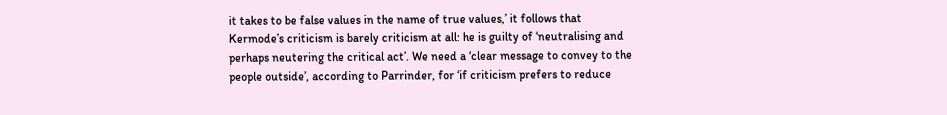it takes to be false values in the name of true values,’ it follows that Kermode’s criticism is barely criticism at all: he is guilty of ‘neutralising and perhaps neutering the critical act’. We need a ‘clear message to convey to the people outside’, according to Parrinder, for ‘if criticism prefers to reduce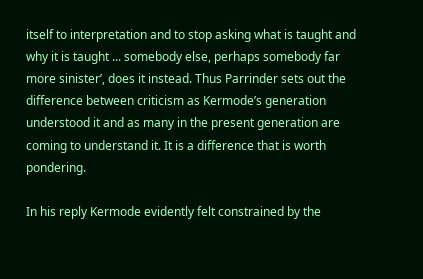itself to interpretation and to stop asking what is taught and why it is taught ... somebody else, perhaps somebody far more sinister’, does it instead. Thus Parrinder sets out the difference between criticism as Kermode’s generation understood it and as many in the present generation are coming to understand it. It is a difference that is worth pondering.

In his reply Kermode evidently felt constrained by the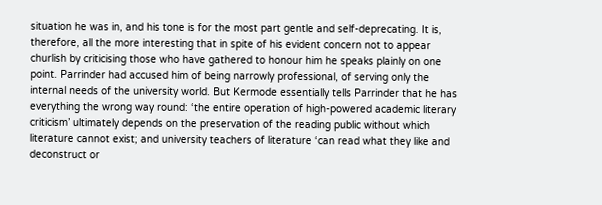situation he was in, and his tone is for the most part gentle and self-deprecating. It is, therefore, all the more interesting that in spite of his evident concern not to appear churlish by criticising those who have gathered to honour him he speaks plainly on one point. Parrinder had accused him of being narrowly professional, of serving only the internal needs of the university world. But Kermode essentially tells Parrinder that he has everything the wrong way round: ‘the entire operation of high-powered academic literary criticism’ ultimately depends on the preservation of the reading public without which literature cannot exist; and university teachers of literature ‘can read what they like and deconstruct or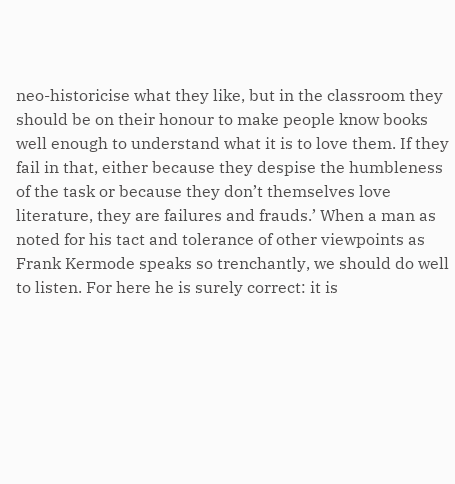neo-historicise what they like, but in the classroom they should be on their honour to make people know books well enough to understand what it is to love them. If they fail in that, either because they despise the humbleness of the task or because they don’t themselves love literature, they are failures and frauds.’ When a man as noted for his tact and tolerance of other viewpoints as Frank Kermode speaks so trenchantly, we should do well to listen. For here he is surely correct: it is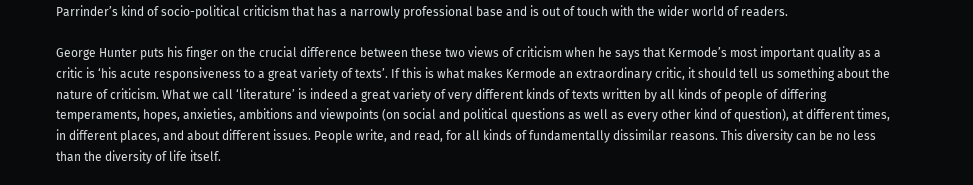Parrinder’s kind of socio-political criticism that has a narrowly professional base and is out of touch with the wider world of readers.

George Hunter puts his finger on the crucial difference between these two views of criticism when he says that Kermode’s most important quality as a critic is ‘his acute responsiveness to a great variety of texts’. If this is what makes Kermode an extraordinary critic, it should tell us something about the nature of criticism. What we call ‘literature’ is indeed a great variety of very different kinds of texts written by all kinds of people of differing temperaments, hopes, anxieties, ambitions and viewpoints (on social and political questions as well as every other kind of question), at different times, in different places, and about different issues. People write, and read, for all kinds of fundamentally dissimilar reasons. This diversity can be no less than the diversity of life itself.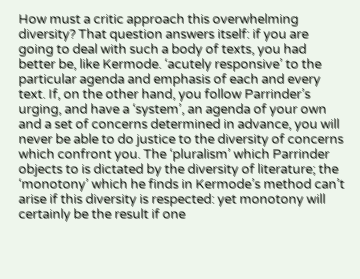How must a critic approach this overwhelming diversity? That question answers itself: if you are going to deal with such a body of texts, you had better be, like Kermode. ‘acutely responsive’ to the particular agenda and emphasis of each and every text. If, on the other hand, you follow Parrinder’s urging, and have a ‘system’, an agenda of your own and a set of concerns determined in advance, you will never be able to do justice to the diversity of concerns which confront you. The ‘pluralism’ which Parrinder objects to is dictated by the diversity of literature; the ‘monotony’ which he finds in Kermode’s method can’t arise if this diversity is respected: yet monotony will certainly be the result if one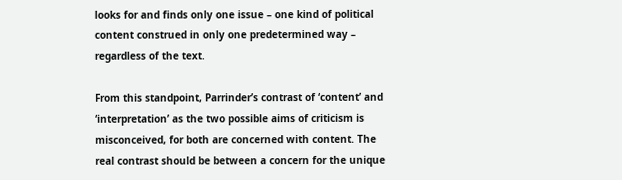looks for and finds only one issue – one kind of political content construed in only one predetermined way – regardless of the text.

From this standpoint, Parrinder’s contrast of ‘content’ and ‘interpretation’ as the two possible aims of criticism is misconceived, for both are concerned with content. The real contrast should be between a concern for the unique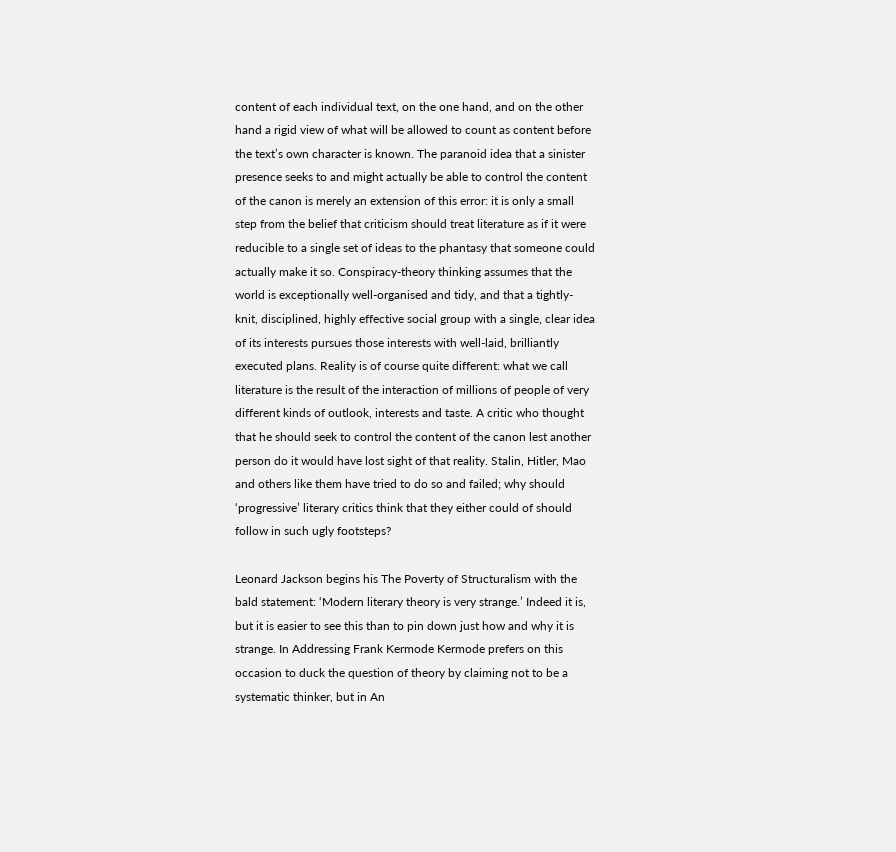content of each individual text, on the one hand, and on the other hand a rigid view of what will be allowed to count as content before the text’s own character is known. The paranoid idea that a sinister presence seeks to and might actually be able to control the content of the canon is merely an extension of this error: it is only a small step from the belief that criticism should treat literature as if it were reducible to a single set of ideas to the phantasy that someone could actually make it so. Conspiracy-theory thinking assumes that the world is exceptionally well-organised and tidy, and that a tightly-knit, disciplined, highly effective social group with a single, clear idea of its interests pursues those interests with well-laid, brilliantly executed plans. Reality is of course quite different: what we call literature is the result of the interaction of millions of people of very different kinds of outlook, interests and taste. A critic who thought that he should seek to control the content of the canon lest another person do it would have lost sight of that reality. Stalin, Hitler, Mao and others like them have tried to do so and failed; why should ‘progressive’ literary critics think that they either could of should follow in such ugly footsteps?

Leonard Jackson begins his The Poverty of Structuralism with the bald statement: ‘Modern literary theory is very strange.’ Indeed it is, but it is easier to see this than to pin down just how and why it is strange. In Addressing Frank Kermode Kermode prefers on this occasion to duck the question of theory by claiming not to be a systematic thinker, but in An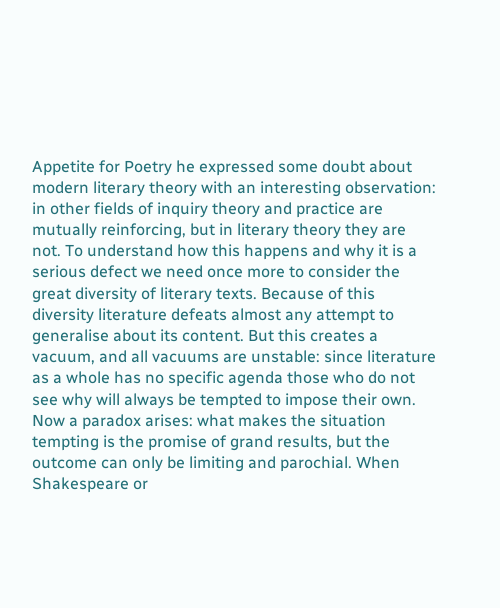Appetite for Poetry he expressed some doubt about modern literary theory with an interesting observation: in other fields of inquiry theory and practice are mutually reinforcing, but in literary theory they are not. To understand how this happens and why it is a serious defect we need once more to consider the great diversity of literary texts. Because of this diversity literature defeats almost any attempt to generalise about its content. But this creates a vacuum, and all vacuums are unstable: since literature as a whole has no specific agenda those who do not see why will always be tempted to impose their own. Now a paradox arises: what makes the situation tempting is the promise of grand results, but the outcome can only be limiting and parochial. When Shakespeare or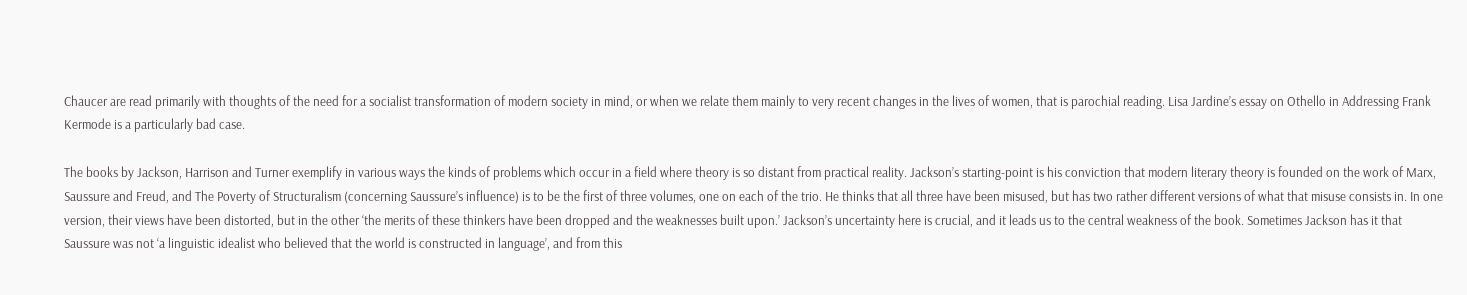Chaucer are read primarily with thoughts of the need for a socialist transformation of modern society in mind, or when we relate them mainly to very recent changes in the lives of women, that is parochial reading. Lisa Jardine’s essay on Othello in Addressing Frank Kermode is a particularly bad case.

The books by Jackson, Harrison and Turner exemplify in various ways the kinds of problems which occur in a field where theory is so distant from practical reality. Jackson’s starting-point is his conviction that modern literary theory is founded on the work of Marx, Saussure and Freud, and The Poverty of Structuralism (concerning Saussure’s influence) is to be the first of three volumes, one on each of the trio. He thinks that all three have been misused, but has two rather different versions of what that misuse consists in. In one version, their views have been distorted, but in the other ‘the merits of these thinkers have been dropped and the weaknesses built upon.’ Jackson’s uncertainty here is crucial, and it leads us to the central weakness of the book. Sometimes Jackson has it that Saussure was not ‘a linguistic idealist who believed that the world is constructed in language’, and from this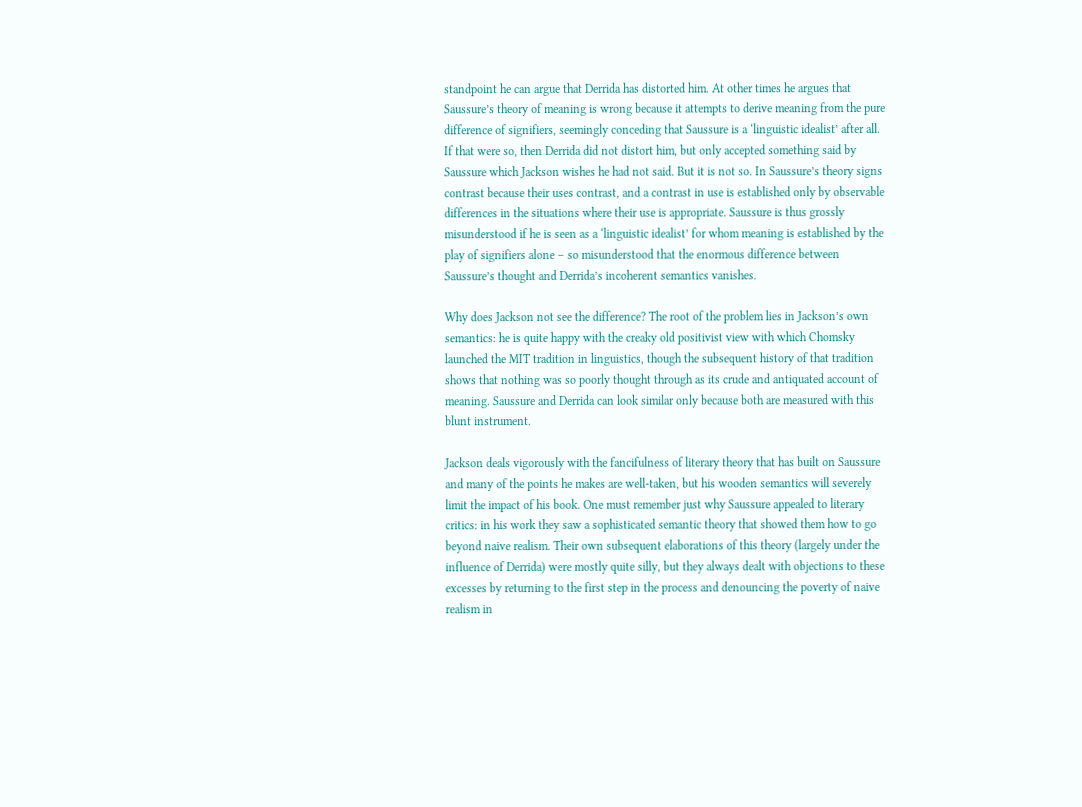standpoint he can argue that Derrida has distorted him. At other times he argues that Saussure’s theory of meaning is wrong because it attempts to derive meaning from the pure difference of signifiers, seemingly conceding that Saussure is a ‘linguistic idealist’ after all. If that were so, then Derrida did not distort him, but only accepted something said by Saussure which Jackson wishes he had not said. But it is not so. In Saussure’s theory signs contrast because their uses contrast, and a contrast in use is established only by observable differences in the situations where their use is appropriate. Saussure is thus grossly misunderstood if he is seen as a ‘linguistic idealist’ for whom meaning is established by the play of signifiers alone – so misunderstood that the enormous difference between Saussure’s thought and Derrida’s incoherent semantics vanishes.

Why does Jackson not see the difference? The root of the problem lies in Jackson’s own semantics: he is quite happy with the creaky old positivist view with which Chomsky launched the MIT tradition in linguistics, though the subsequent history of that tradition shows that nothing was so poorly thought through as its crude and antiquated account of meaning. Saussure and Derrida can look similar only because both are measured with this blunt instrument.

Jackson deals vigorously with the fancifulness of literary theory that has built on Saussure and many of the points he makes are well-taken, but his wooden semantics will severely limit the impact of his book. One must remember just why Saussure appealed to literary critics: in his work they saw a sophisticated semantic theory that showed them how to go beyond naive realism. Their own subsequent elaborations of this theory (largely under the influence of Derrida) were mostly quite silly, but they always dealt with objections to these excesses by returning to the first step in the process and denouncing the poverty of naive realism in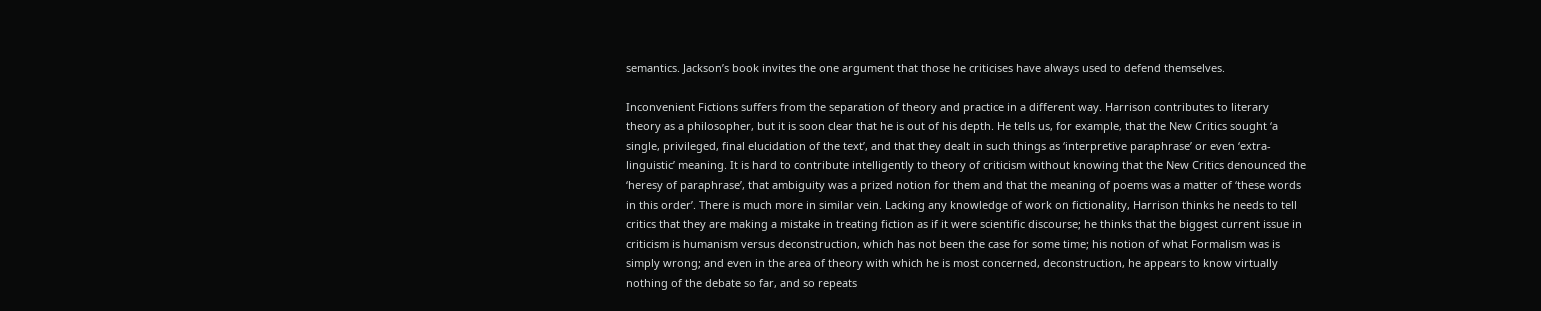semantics. Jackson’s book invites the one argument that those he criticises have always used to defend themselves.

Inconvenient Fictions suffers from the separation of theory and practice in a different way. Harrison contributes to literary theory as a philosopher, but it is soon clear that he is out of his depth. He tells us, for example, that the New Critics sought ‘a single, privileged, final elucidation of the text’, and that they dealt in such things as ‘interpretive paraphrase’ or even ‘extra-linguistic’ meaning. It is hard to contribute intelligently to theory of criticism without knowing that the New Critics denounced the ‘heresy of paraphrase’, that ambiguity was a prized notion for them and that the meaning of poems was a matter of ‘these words in this order’. There is much more in similar vein. Lacking any knowledge of work on fictionality, Harrison thinks he needs to tell critics that they are making a mistake in treating fiction as if it were scientific discourse; he thinks that the biggest current issue in criticism is humanism versus deconstruction, which has not been the case for some time; his notion of what Formalism was is simply wrong; and even in the area of theory with which he is most concerned, deconstruction, he appears to know virtually nothing of the debate so far, and so repeats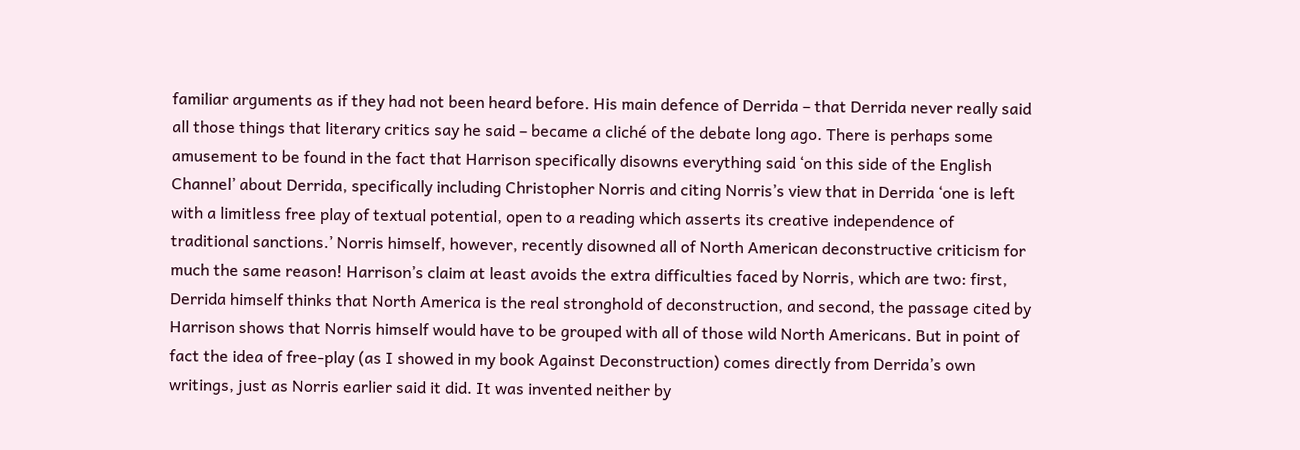familiar arguments as if they had not been heard before. His main defence of Derrida – that Derrida never really said all those things that literary critics say he said – became a cliché of the debate long ago. There is perhaps some amusement to be found in the fact that Harrison specifically disowns everything said ‘on this side of the English Channel’ about Derrida, specifically including Christopher Norris and citing Norris’s view that in Derrida ‘one is left with a limitless free play of textual potential, open to a reading which asserts its creative independence of traditional sanctions.’ Norris himself, however, recently disowned all of North American deconstructive criticism for much the same reason! Harrison’s claim at least avoids the extra difficulties faced by Norris, which are two: first, Derrida himself thinks that North America is the real stronghold of deconstruction, and second, the passage cited by Harrison shows that Norris himself would have to be grouped with all of those wild North Americans. But in point of fact the idea of free-play (as I showed in my book Against Deconstruction) comes directly from Derrida’s own writings, just as Norris earlier said it did. It was invented neither by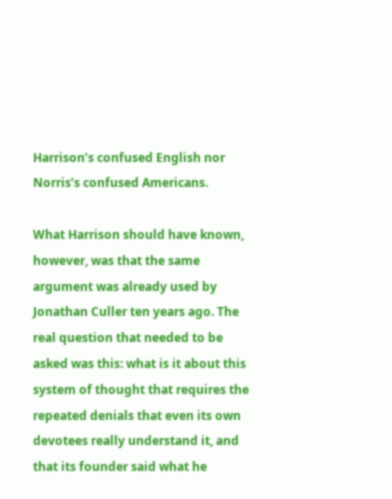Harrison’s confused English nor Norris’s confused Americans.

What Harrison should have known, however, was that the same argument was already used by Jonathan Culler ten years ago. The real question that needed to be asked was this: what is it about this system of thought that requires the repeated denials that even its own devotees really understand it, and that its founder said what he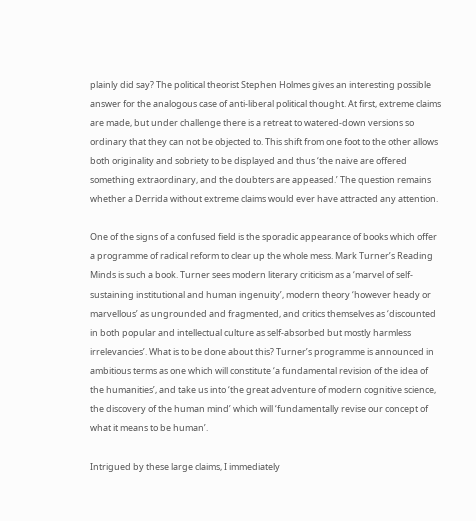plainly did say? The political theorist Stephen Holmes gives an interesting possible answer for the analogous case of anti-liberal political thought. At first, extreme claims are made, but under challenge there is a retreat to watered-down versions so ordinary that they can not be objected to. This shift from one foot to the other allows both originality and sobriety to be displayed and thus ‘the naive are offered something extraordinary, and the doubters are appeased.’ The question remains whether a Derrida without extreme claims would ever have attracted any attention.

One of the signs of a confused field is the sporadic appearance of books which offer a programme of radical reform to clear up the whole mess. Mark Turner’s Reading Minds is such a book. Turner sees modern literary criticism as a ‘marvel of self-sustaining institutional and human ingenuity’, modern theory ‘however heady or marvellous’ as ungrounded and fragmented, and critics themselves as ‘discounted in both popular and intellectual culture as self-absorbed but mostly harmless irrelevancies’. What is to be done about this? Turner’s programme is announced in ambitious terms as one which will constitute ‘a fundamental revision of the idea of the humanities’, and take us into ‘the great adventure of modern cognitive science, the discovery of the human mind’ which will ‘fundamentally revise our concept of what it means to be human’.

Intrigued by these large claims, I immediately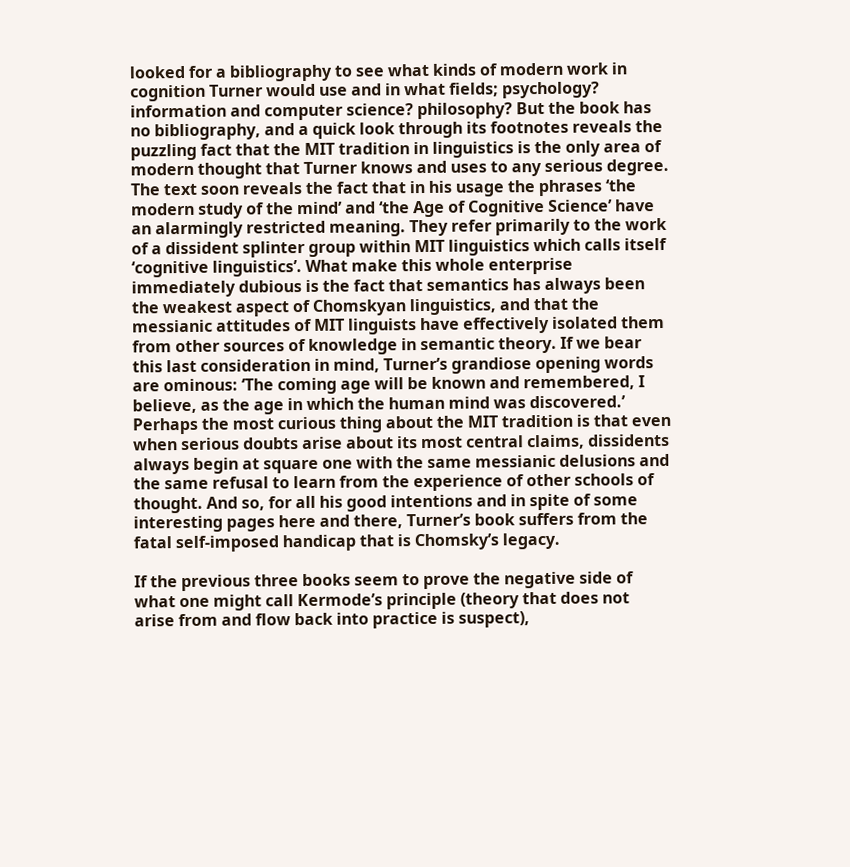looked for a bibliography to see what kinds of modern work in cognition Turner would use and in what fields; psychology? information and computer science? philosophy? But the book has no bibliography, and a quick look through its footnotes reveals the puzzling fact that the MIT tradition in linguistics is the only area of modern thought that Turner knows and uses to any serious degree. The text soon reveals the fact that in his usage the phrases ‘the modern study of the mind’ and ‘the Age of Cognitive Science’ have an alarmingly restricted meaning. They refer primarily to the work of a dissident splinter group within MIT linguistics which calls itself ‘cognitive linguistics’. What make this whole enterprise immediately dubious is the fact that semantics has always been the weakest aspect of Chomskyan linguistics, and that the messianic attitudes of MIT linguists have effectively isolated them from other sources of knowledge in semantic theory. If we bear this last consideration in mind, Turner’s grandiose opening words are ominous: ‘The coming age will be known and remembered, I believe, as the age in which the human mind was discovered.’ Perhaps the most curious thing about the MIT tradition is that even when serious doubts arise about its most central claims, dissidents always begin at square one with the same messianic delusions and the same refusal to learn from the experience of other schools of thought. And so, for all his good intentions and in spite of some interesting pages here and there, Turner’s book suffers from the fatal self-imposed handicap that is Chomsky’s legacy.

If the previous three books seem to prove the negative side of what one might call Kermode’s principle (theory that does not arise from and flow back into practice is suspect),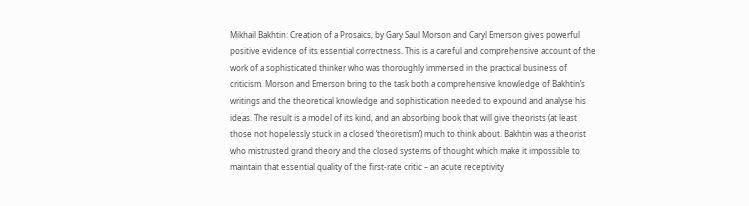Mikhail Bakhtin: Creation of a Prosaics, by Gary Saul Morson and Caryl Emerson gives powerful positive evidence of its essential correctness. This is a careful and comprehensive account of the work of a sophisticated thinker who was thoroughly immersed in the practical business of criticism. Morson and Emerson bring to the task both a comprehensive knowledge of Bakhtin’s writings and the theoretical knowledge and sophistication needed to expound and analyse his ideas. The result is a model of its kind, and an absorbing book that will give theorists (at least those not hopelessly stuck in a closed ‘theoretism’) much to think about. Bakhtin was a theorist who mistrusted grand theory and the closed systems of thought which make it impossible to maintain that essential quality of the first-rate critic – an acute receptivity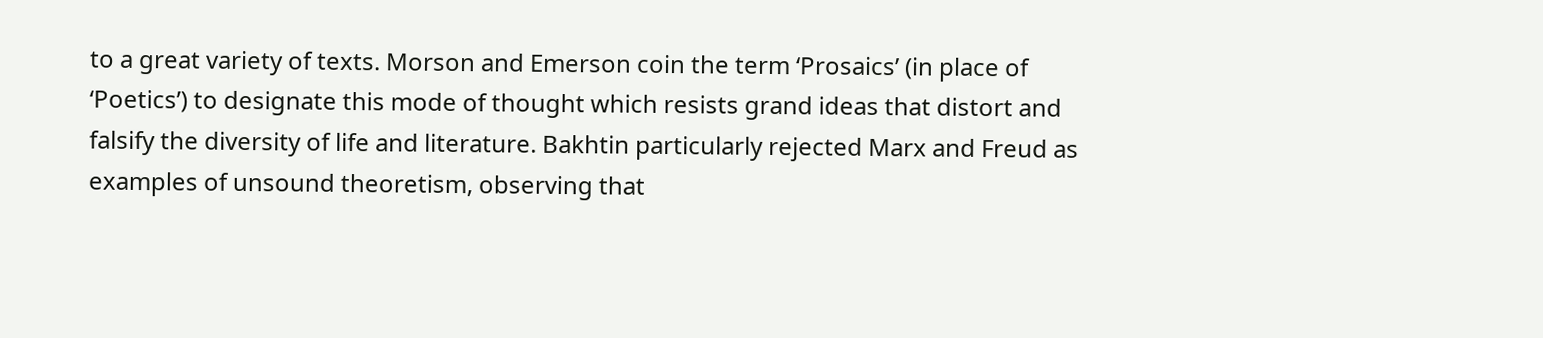to a great variety of texts. Morson and Emerson coin the term ‘Prosaics’ (in place of ‘Poetics’) to designate this mode of thought which resists grand ideas that distort and falsify the diversity of life and literature. Bakhtin particularly rejected Marx and Freud as examples of unsound theoretism, observing that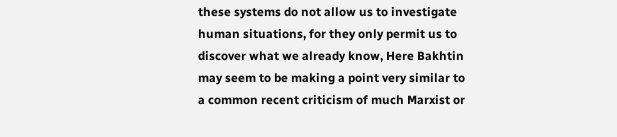these systems do not allow us to investigate human situations, for they only permit us to discover what we already know, Here Bakhtin may seem to be making a point very similar to a common recent criticism of much Marxist or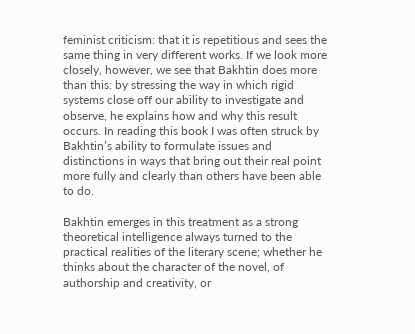feminist criticism: that it is repetitious and sees the same thing in very different works. If we look more closely, however, we see that Bakhtin does more than this: by stressing the way in which rigid systems close off our ability to investigate and observe, he explains how and why this result occurs. In reading this book I was often struck by Bakhtin’s ability to formulate issues and distinctions in ways that bring out their real point more fully and clearly than others have been able to do.

Bakhtin emerges in this treatment as a strong theoretical intelligence always turned to the practical realities of the literary scene; whether he thinks about the character of the novel, of authorship and creativity, or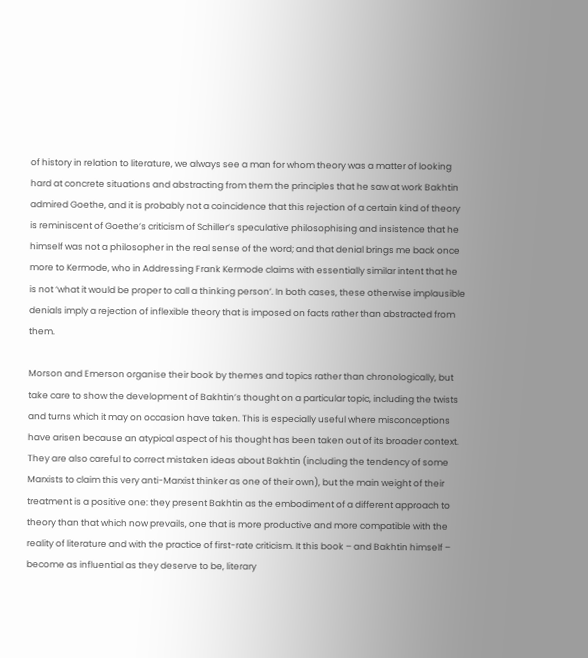of history in relation to literature, we always see a man for whom theory was a matter of looking hard at concrete situations and abstracting from them the principles that he saw at work Bakhtin admired Goethe, and it is probably not a coincidence that this rejection of a certain kind of theory is reminiscent of Goethe’s criticism of Schiller’s speculative philosophising and insistence that he himself was not a philosopher in the real sense of the word; and that denial brings me back once more to Kermode, who in Addressing Frank Kermode claims with essentially similar intent that he is not ‘what it would be proper to call a thinking person’. In both cases, these otherwise implausible denials imply a rejection of inflexible theory that is imposed on facts rather than abstracted from them.

Morson and Emerson organise their book by themes and topics rather than chronologically, but take care to show the development of Bakhtin’s thought on a particular topic, including the twists and turns which it may on occasion have taken. This is especially useful where misconceptions have arisen because an atypical aspect of his thought has been taken out of its broader context. They are also careful to correct mistaken ideas about Bakhtin (including the tendency of some Marxists to claim this very anti-Marxist thinker as one of their own), but the main weight of their treatment is a positive one: they present Bakhtin as the embodiment of a different approach to theory than that which now prevails, one that is more productive and more compatible with the reality of literature and with the practice of first-rate criticism. It this book – and Bakhtin himself – become as influential as they deserve to be, literary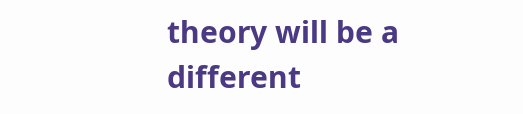theory will be a different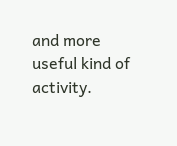and more useful kind of activity.